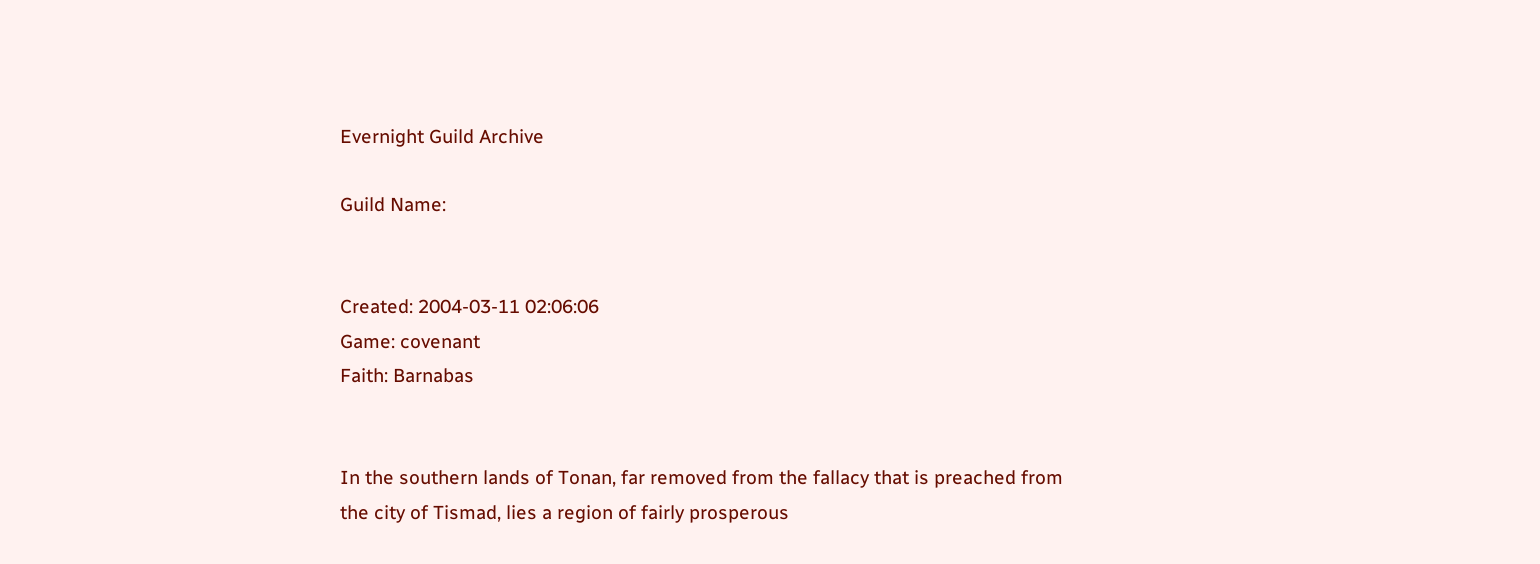Evernight Guild Archive

Guild Name:


Created: 2004-03-11 02:06:06
Game: covenant
Faith: Barnabas


In the southern lands of Tonan, far removed from the fallacy that is preached from the city of Tismad, lies a region of fairly prosperous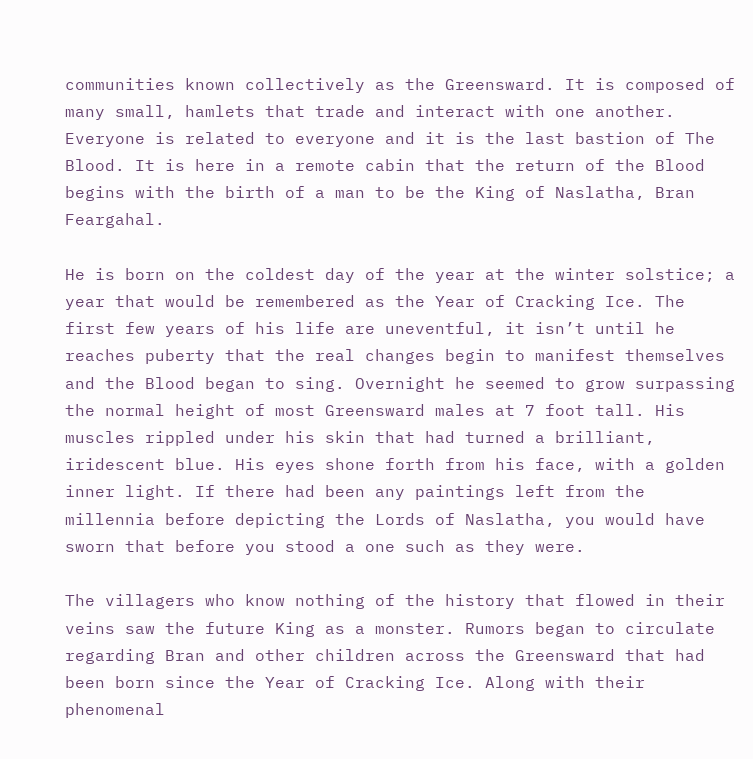communities known collectively as the Greensward. It is composed of many small, hamlets that trade and interact with one another. Everyone is related to everyone and it is the last bastion of The Blood. It is here in a remote cabin that the return of the Blood begins with the birth of a man to be the King of Naslatha, Bran Feargahal.

He is born on the coldest day of the year at the winter solstice; a year that would be remembered as the Year of Cracking Ice. The first few years of his life are uneventful, it isn’t until he reaches puberty that the real changes begin to manifest themselves and the Blood began to sing. Overnight he seemed to grow surpassing the normal height of most Greensward males at 7 foot tall. His muscles rippled under his skin that had turned a brilliant, iridescent blue. His eyes shone forth from his face, with a golden inner light. If there had been any paintings left from the millennia before depicting the Lords of Naslatha, you would have sworn that before you stood a one such as they were.

The villagers who know nothing of the history that flowed in their veins saw the future King as a monster. Rumors began to circulate regarding Bran and other children across the Greensward that had been born since the Year of Cracking Ice. Along with their phenomenal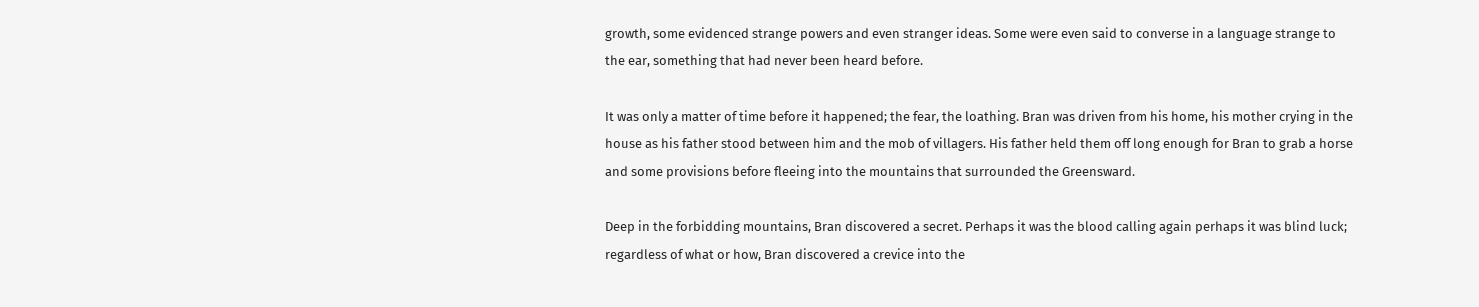growth, some evidenced strange powers and even stranger ideas. Some were even said to converse in a language strange to the ear, something that had never been heard before.

It was only a matter of time before it happened; the fear, the loathing. Bran was driven from his home, his mother crying in the house as his father stood between him and the mob of villagers. His father held them off long enough for Bran to grab a horse and some provisions before fleeing into the mountains that surrounded the Greensward.

Deep in the forbidding mountains, Bran discovered a secret. Perhaps it was the blood calling again perhaps it was blind luck; regardless of what or how, Bran discovered a crevice into the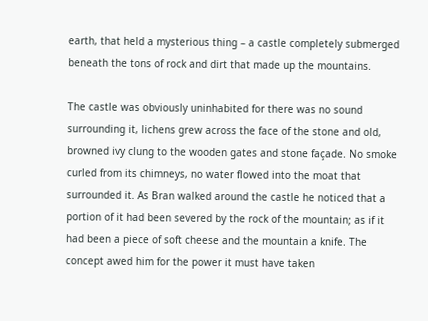earth, that held a mysterious thing – a castle completely submerged beneath the tons of rock and dirt that made up the mountains.

The castle was obviously uninhabited for there was no sound surrounding it, lichens grew across the face of the stone and old, browned ivy clung to the wooden gates and stone façade. No smoke curled from its chimneys, no water flowed into the moat that surrounded it. As Bran walked around the castle he noticed that a portion of it had been severed by the rock of the mountain; as if it had been a piece of soft cheese and the mountain a knife. The concept awed him for the power it must have taken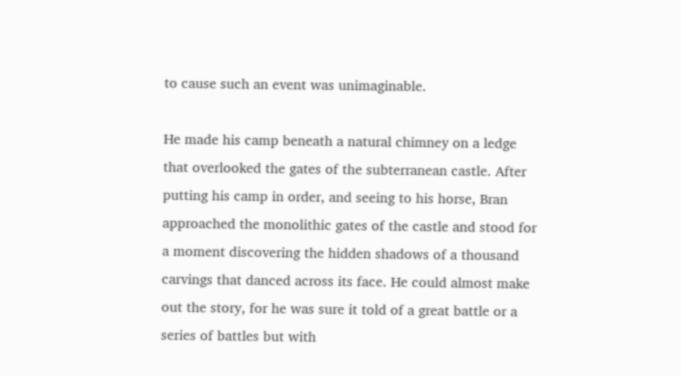to cause such an event was unimaginable.

He made his camp beneath a natural chimney on a ledge that overlooked the gates of the subterranean castle. After putting his camp in order, and seeing to his horse, Bran approached the monolithic gates of the castle and stood for a moment discovering the hidden shadows of a thousand carvings that danced across its face. He could almost make out the story, for he was sure it told of a great battle or a series of battles but with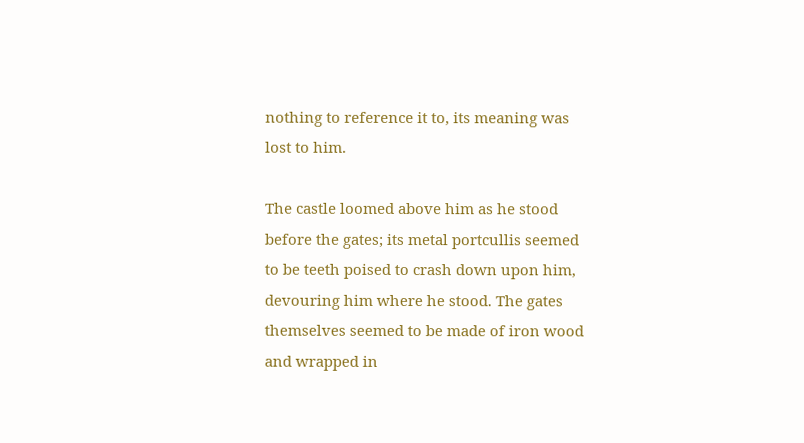nothing to reference it to, its meaning was lost to him.

The castle loomed above him as he stood before the gates; its metal portcullis seemed to be teeth poised to crash down upon him, devouring him where he stood. The gates themselves seemed to be made of iron wood and wrapped in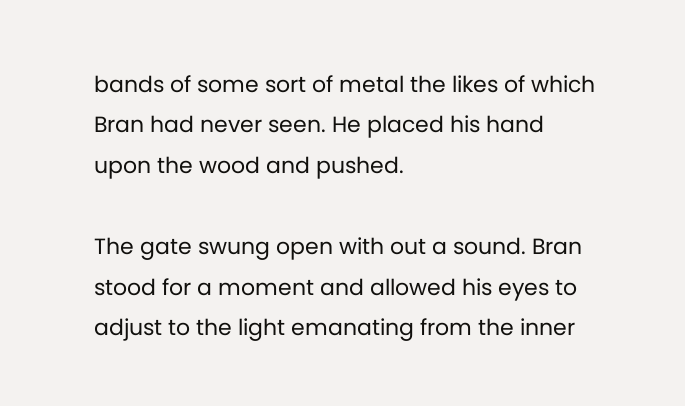bands of some sort of metal the likes of which Bran had never seen. He placed his hand upon the wood and pushed.

The gate swung open with out a sound. Bran stood for a moment and allowed his eyes to adjust to the light emanating from the inner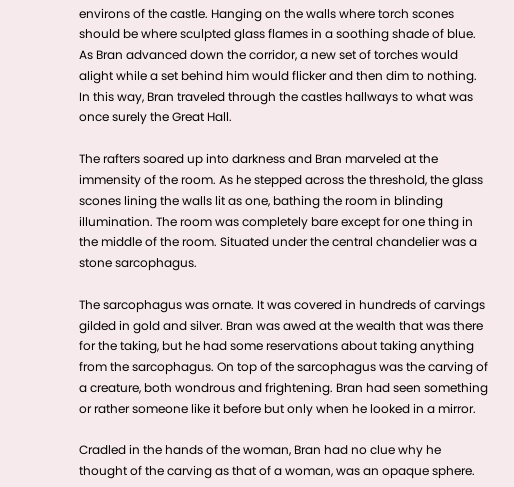environs of the castle. Hanging on the walls where torch scones should be where sculpted glass flames in a soothing shade of blue. As Bran advanced down the corridor, a new set of torches would alight while a set behind him would flicker and then dim to nothing. In this way, Bran traveled through the castles hallways to what was once surely the Great Hall.

The rafters soared up into darkness and Bran marveled at the immensity of the room. As he stepped across the threshold, the glass scones lining the walls lit as one, bathing the room in blinding illumination. The room was completely bare except for one thing in the middle of the room. Situated under the central chandelier was a stone sarcophagus.

The sarcophagus was ornate. It was covered in hundreds of carvings gilded in gold and silver. Bran was awed at the wealth that was there for the taking, but he had some reservations about taking anything from the sarcophagus. On top of the sarcophagus was the carving of a creature, both wondrous and frightening. Bran had seen something or rather someone like it before but only when he looked in a mirror.

Cradled in the hands of the woman, Bran had no clue why he thought of the carving as that of a woman, was an opaque sphere.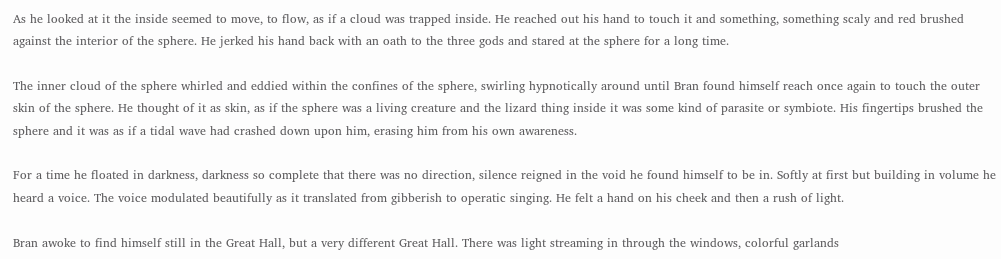As he looked at it the inside seemed to move, to flow, as if a cloud was trapped inside. He reached out his hand to touch it and something, something scaly and red brushed against the interior of the sphere. He jerked his hand back with an oath to the three gods and stared at the sphere for a long time.

The inner cloud of the sphere whirled and eddied within the confines of the sphere, swirling hypnotically around until Bran found himself reach once again to touch the outer skin of the sphere. He thought of it as skin, as if the sphere was a living creature and the lizard thing inside it was some kind of parasite or symbiote. His fingertips brushed the sphere and it was as if a tidal wave had crashed down upon him, erasing him from his own awareness.

For a time he floated in darkness, darkness so complete that there was no direction, silence reigned in the void he found himself to be in. Softly at first but building in volume he heard a voice. The voice modulated beautifully as it translated from gibberish to operatic singing. He felt a hand on his cheek and then a rush of light.

Bran awoke to find himself still in the Great Hall, but a very different Great Hall. There was light streaming in through the windows, colorful garlands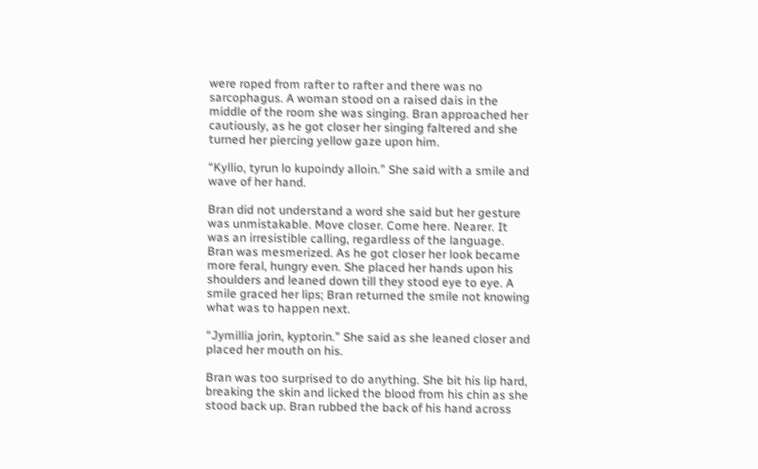were roped from rafter to rafter and there was no sarcophagus. A woman stood on a raised dais in the middle of the room she was singing. Bran approached her cautiously, as he got closer her singing faltered and she turned her piercing yellow gaze upon him.

“Kyllio, tyrun lo kupoindy alloin.” She said with a smile and wave of her hand.

Bran did not understand a word she said but her gesture was unmistakable. Move closer. Come here. Nearer. It was an irresistible calling, regardless of the language. Bran was mesmerized. As he got closer her look became more feral, hungry even. She placed her hands upon his shoulders and leaned down till they stood eye to eye. A smile graced her lips; Bran returned the smile not knowing what was to happen next.

“Jymillia jorin, kyptorin.” She said as she leaned closer and placed her mouth on his.

Bran was too surprised to do anything. She bit his lip hard, breaking the skin and licked the blood from his chin as she stood back up. Bran rubbed the back of his hand across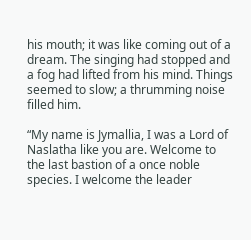his mouth; it was like coming out of a dream. The singing had stopped and a fog had lifted from his mind. Things seemed to slow; a thrumming noise filled him.

“My name is Jymallia, I was a Lord of Naslatha like you are. Welcome to the last bastion of a once noble species. I welcome the leader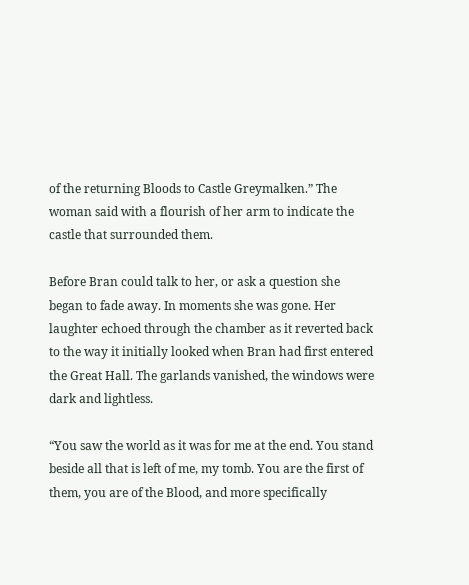of the returning Bloods to Castle Greymalken.” The woman said with a flourish of her arm to indicate the castle that surrounded them.

Before Bran could talk to her, or ask a question she began to fade away. In moments she was gone. Her laughter echoed through the chamber as it reverted back to the way it initially looked when Bran had first entered the Great Hall. The garlands vanished, the windows were dark and lightless.

“You saw the world as it was for me at the end. You stand beside all that is left of me, my tomb. You are the first of them, you are of the Blood, and more specifically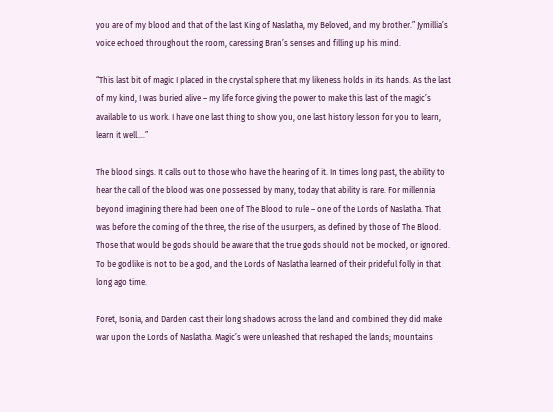you are of my blood and that of the last King of Naslatha, my Beloved, and my brother.” Jymillia’s voice echoed throughout the room, caressing Bran’s senses and filling up his mind.

“This last bit of magic I placed in the crystal sphere that my likeness holds in its hands. As the last of my kind, I was buried alive – my life force giving the power to make this last of the magic’s available to us work. I have one last thing to show you, one last history lesson for you to learn, learn it well….”

The blood sings. It calls out to those who have the hearing of it. In times long past, the ability to hear the call of the blood was one possessed by many, today that ability is rare. For millennia beyond imagining there had been one of The Blood to rule – one of the Lords of Naslatha. That was before the coming of the three, the rise of the usurpers, as defined by those of The Blood. Those that would be gods should be aware that the true gods should not be mocked, or ignored. To be godlike is not to be a god, and the Lords of Naslatha learned of their prideful folly in that long ago time.

Foret, Isonia, and Darden cast their long shadows across the land and combined they did make war upon the Lords of Naslatha. Magic’s were unleashed that reshaped the lands; mountains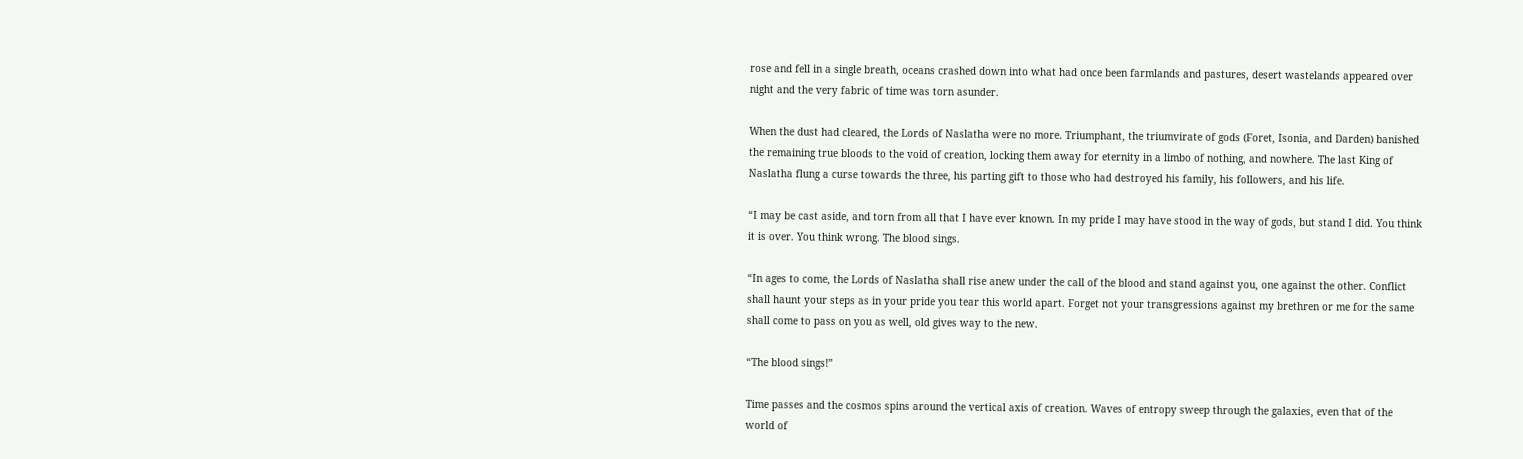rose and fell in a single breath, oceans crashed down into what had once been farmlands and pastures, desert wastelands appeared over night and the very fabric of time was torn asunder.

When the dust had cleared, the Lords of Naslatha were no more. Triumphant, the triumvirate of gods (Foret, Isonia, and Darden) banished the remaining true bloods to the void of creation, locking them away for eternity in a limbo of nothing, and nowhere. The last King of Naslatha flung a curse towards the three, his parting gift to those who had destroyed his family, his followers, and his life.

“I may be cast aside, and torn from all that I have ever known. In my pride I may have stood in the way of gods, but stand I did. You think it is over. You think wrong. The blood sings.

“In ages to come, the Lords of Naslatha shall rise anew under the call of the blood and stand against you, one against the other. Conflict shall haunt your steps as in your pride you tear this world apart. Forget not your transgressions against my brethren or me for the same shall come to pass on you as well, old gives way to the new.

“The blood sings!”

Time passes and the cosmos spins around the vertical axis of creation. Waves of entropy sweep through the galaxies, even that of the world of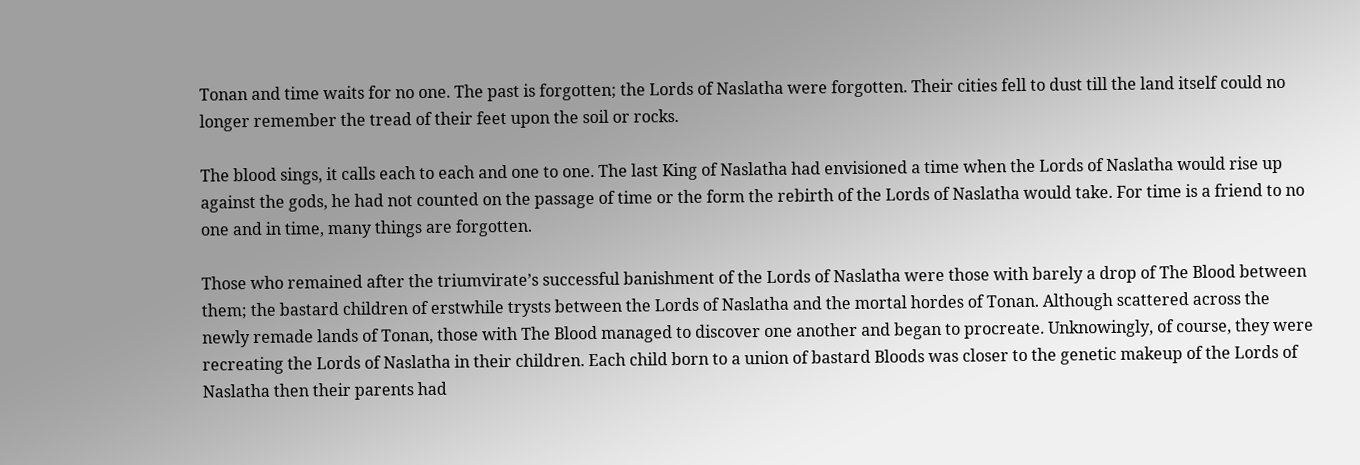Tonan and time waits for no one. The past is forgotten; the Lords of Naslatha were forgotten. Their cities fell to dust till the land itself could no longer remember the tread of their feet upon the soil or rocks.

The blood sings, it calls each to each and one to one. The last King of Naslatha had envisioned a time when the Lords of Naslatha would rise up against the gods, he had not counted on the passage of time or the form the rebirth of the Lords of Naslatha would take. For time is a friend to no one and in time, many things are forgotten.

Those who remained after the triumvirate’s successful banishment of the Lords of Naslatha were those with barely a drop of The Blood between them; the bastard children of erstwhile trysts between the Lords of Naslatha and the mortal hordes of Tonan. Although scattered across the newly remade lands of Tonan, those with The Blood managed to discover one another and began to procreate. Unknowingly, of course, they were recreating the Lords of Naslatha in their children. Each child born to a union of bastard Bloods was closer to the genetic makeup of the Lords of Naslatha then their parents had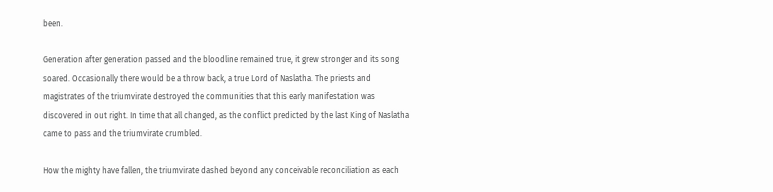been.

Generation after generation passed and the bloodline remained true, it grew stronger and its song soared. Occasionally there would be a throw back, a true Lord of Naslatha. The priests and magistrates of the triumvirate destroyed the communities that this early manifestation was discovered in out right. In time that all changed, as the conflict predicted by the last King of Naslatha came to pass and the triumvirate crumbled.

How the mighty have fallen, the triumvirate dashed beyond any conceivable reconciliation as each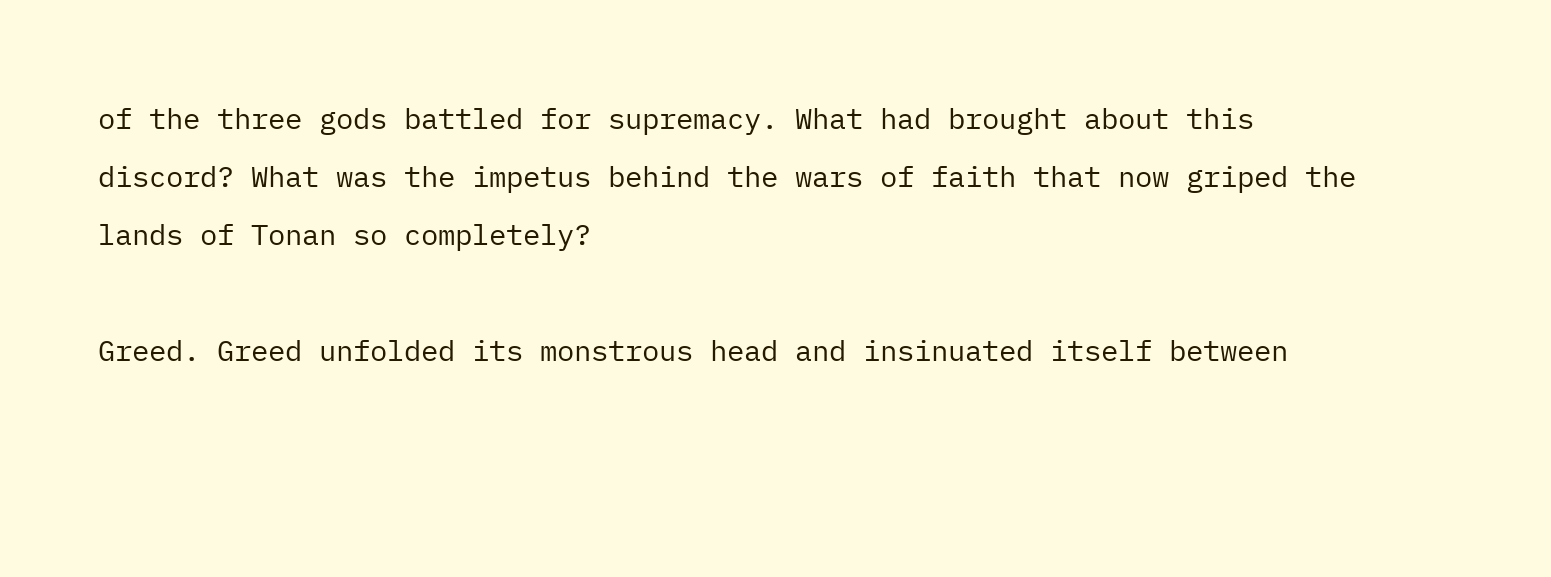of the three gods battled for supremacy. What had brought about this discord? What was the impetus behind the wars of faith that now griped the lands of Tonan so completely?

Greed. Greed unfolded its monstrous head and insinuated itself between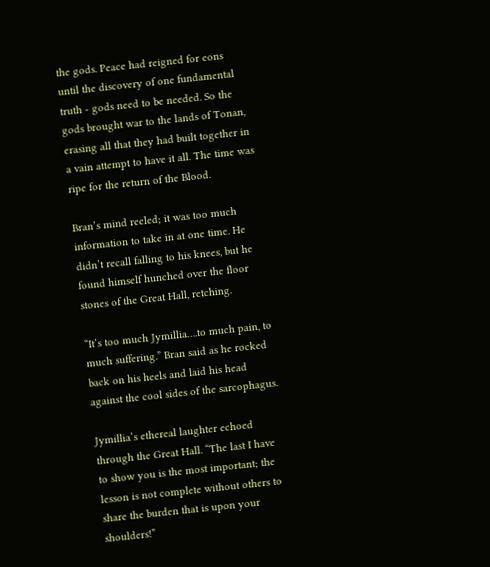the gods. Peace had reigned for eons until the discovery of one fundamental truth - gods need to be needed. So the gods brought war to the lands of Tonan, erasing all that they had built together in a vain attempt to have it all. The time was ripe for the return of the Blood.

Bran’s mind reeled; it was too much information to take in at one time. He didn’t recall falling to his knees, but he found himself hunched over the floor stones of the Great Hall, retching.

“It’s too much Jymillia….to much pain, to much suffering.” Bran said as he rocked back on his heels and laid his head against the cool sides of the sarcophagus.

Jymillia’s ethereal laughter echoed through the Great Hall. “The last I have to show you is the most important; the lesson is not complete without others to share the burden that is upon your shoulders!”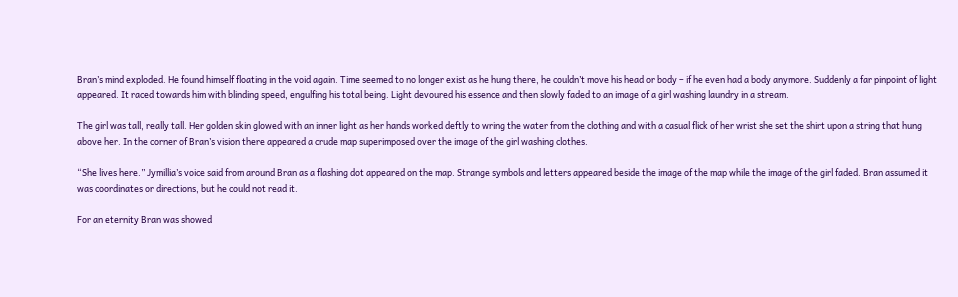Bran’s mind exploded. He found himself floating in the void again. Time seemed to no longer exist as he hung there, he couldn’t move his head or body – if he even had a body anymore. Suddenly a far pinpoint of light appeared. It raced towards him with blinding speed, engulfing his total being. Light devoured his essence and then slowly faded to an image of a girl washing laundry in a stream.

The girl was tall, really tall. Her golden skin glowed with an inner light as her hands worked deftly to wring the water from the clothing and with a casual flick of her wrist she set the shirt upon a string that hung above her. In the corner of Bran’s vision there appeared a crude map superimposed over the image of the girl washing clothes.

“She lives here.” Jymillia’s voice said from around Bran as a flashing dot appeared on the map. Strange symbols and letters appeared beside the image of the map while the image of the girl faded. Bran assumed it was coordinates or directions, but he could not read it.

For an eternity Bran was showed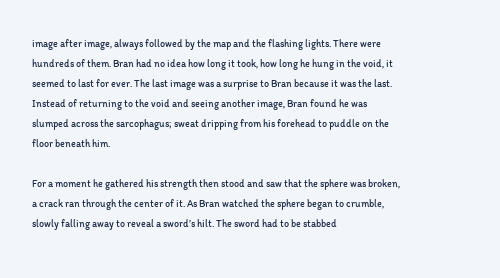image after image, always followed by the map and the flashing lights. There were hundreds of them. Bran had no idea how long it took, how long he hung in the void, it seemed to last for ever. The last image was a surprise to Bran because it was the last. Instead of returning to the void and seeing another image, Bran found he was slumped across the sarcophagus; sweat dripping from his forehead to puddle on the floor beneath him.

For a moment he gathered his strength then stood and saw that the sphere was broken, a crack ran through the center of it. As Bran watched the sphere began to crumble, slowly falling away to reveal a sword’s hilt. The sword had to be stabbed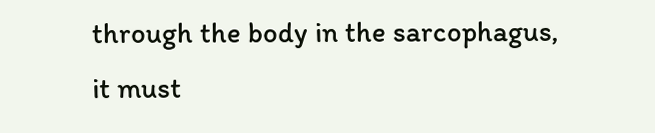through the body in the sarcophagus, it must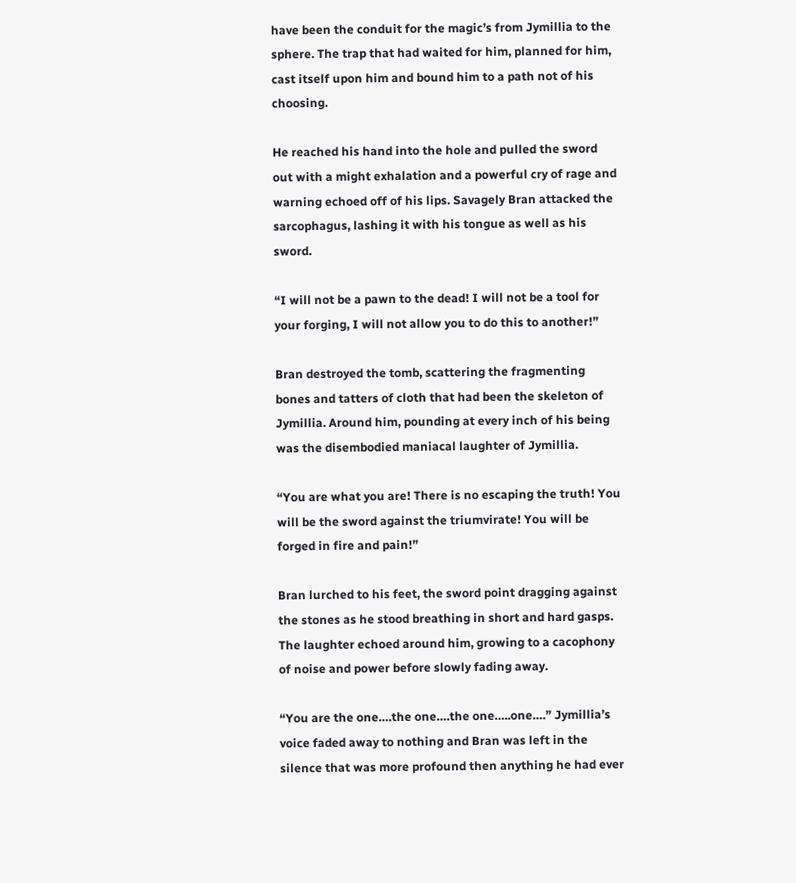have been the conduit for the magic’s from Jymillia to the sphere. The trap that had waited for him, planned for him, cast itself upon him and bound him to a path not of his choosing.

He reached his hand into the hole and pulled the sword out with a might exhalation and a powerful cry of rage and warning echoed off of his lips. Savagely Bran attacked the sarcophagus, lashing it with his tongue as well as his sword.

“I will not be a pawn to the dead! I will not be a tool for your forging, I will not allow you to do this to another!”

Bran destroyed the tomb, scattering the fragmenting bones and tatters of cloth that had been the skeleton of Jymillia. Around him, pounding at every inch of his being was the disembodied maniacal laughter of Jymillia.

“You are what you are! There is no escaping the truth! You will be the sword against the triumvirate! You will be forged in fire and pain!”

Bran lurched to his feet, the sword point dragging against the stones as he stood breathing in short and hard gasps. The laughter echoed around him, growing to a cacophony of noise and power before slowly fading away.

“You are the one….the one….the one…..one….” Jymillia’s voice faded away to nothing and Bran was left in the silence that was more profound then anything he had ever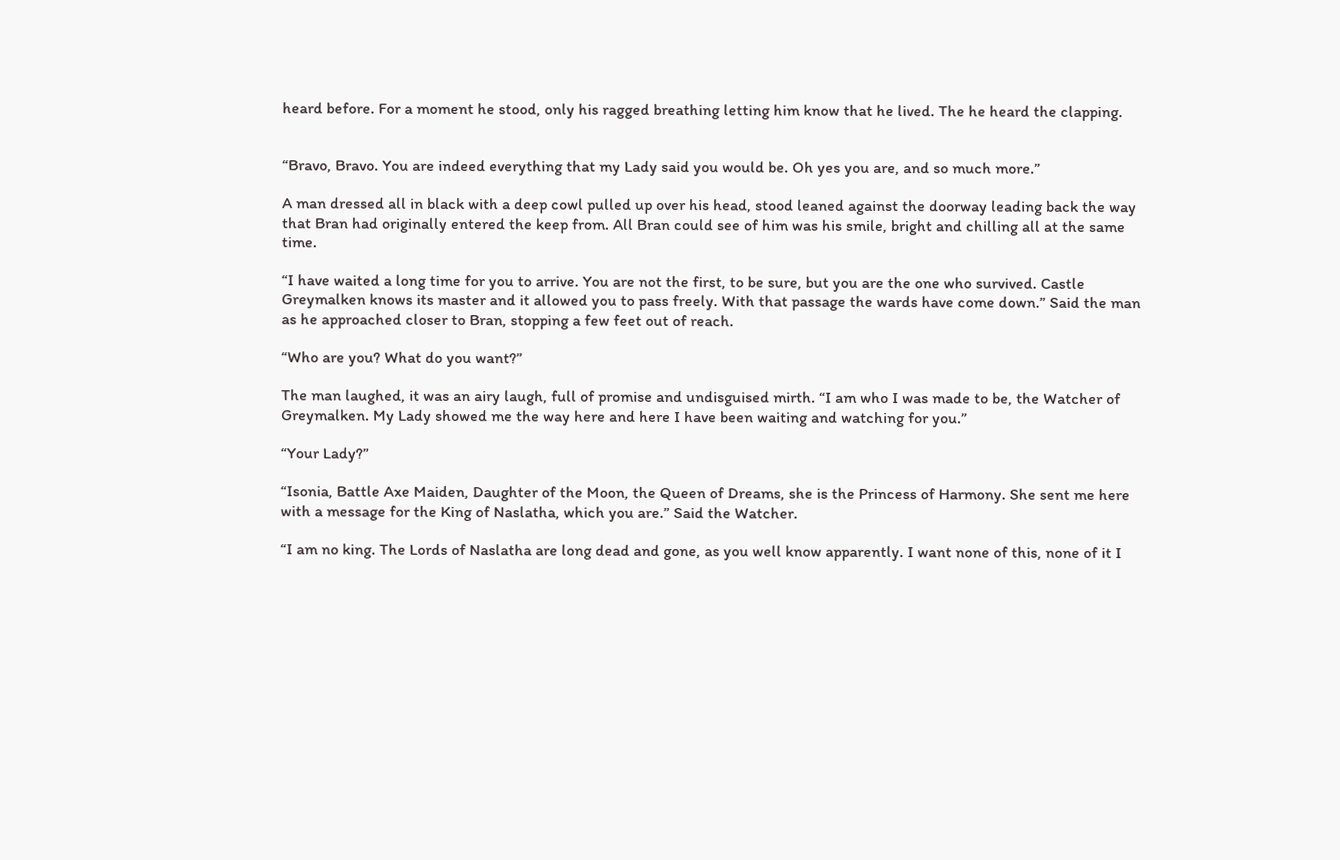heard before. For a moment he stood, only his ragged breathing letting him know that he lived. The he heard the clapping.


“Bravo, Bravo. You are indeed everything that my Lady said you would be. Oh yes you are, and so much more.”

A man dressed all in black with a deep cowl pulled up over his head, stood leaned against the doorway leading back the way that Bran had originally entered the keep from. All Bran could see of him was his smile, bright and chilling all at the same time.

“I have waited a long time for you to arrive. You are not the first, to be sure, but you are the one who survived. Castle Greymalken knows its master and it allowed you to pass freely. With that passage the wards have come down.” Said the man as he approached closer to Bran, stopping a few feet out of reach.

“Who are you? What do you want?”

The man laughed, it was an airy laugh, full of promise and undisguised mirth. “I am who I was made to be, the Watcher of Greymalken. My Lady showed me the way here and here I have been waiting and watching for you.”

“Your Lady?”

“Isonia, Battle Axe Maiden, Daughter of the Moon, the Queen of Dreams, she is the Princess of Harmony. She sent me here with a message for the King of Naslatha, which you are.” Said the Watcher.

“I am no king. The Lords of Naslatha are long dead and gone, as you well know apparently. I want none of this, none of it I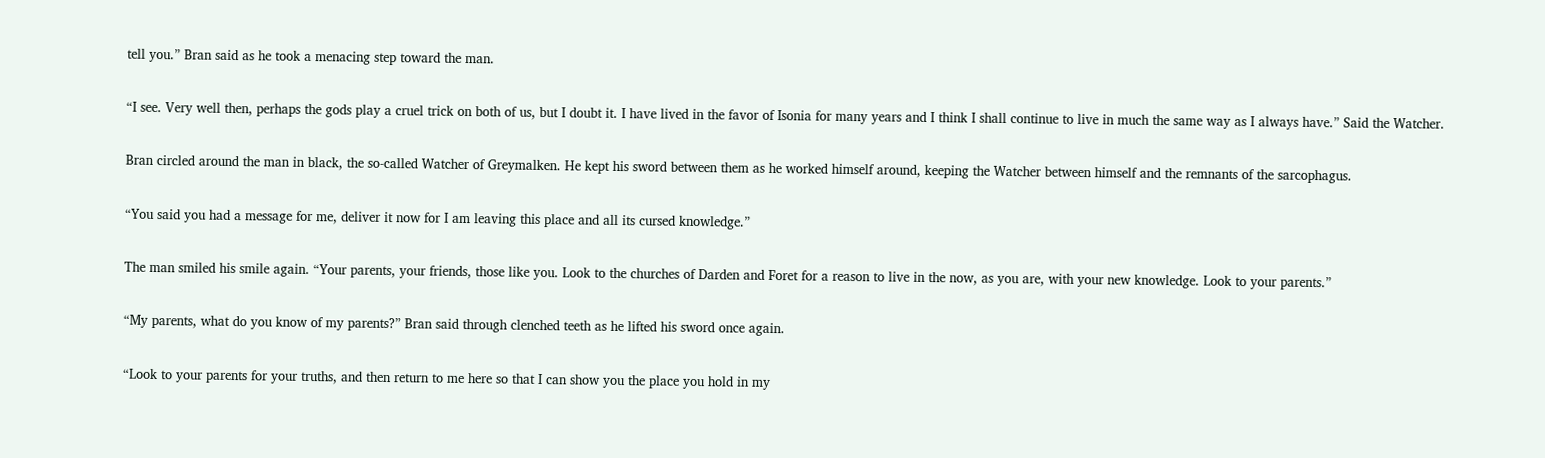tell you.” Bran said as he took a menacing step toward the man.

“I see. Very well then, perhaps the gods play a cruel trick on both of us, but I doubt it. I have lived in the favor of Isonia for many years and I think I shall continue to live in much the same way as I always have.” Said the Watcher.

Bran circled around the man in black, the so-called Watcher of Greymalken. He kept his sword between them as he worked himself around, keeping the Watcher between himself and the remnants of the sarcophagus.

“You said you had a message for me, deliver it now for I am leaving this place and all its cursed knowledge.”

The man smiled his smile again. “Your parents, your friends, those like you. Look to the churches of Darden and Foret for a reason to live in the now, as you are, with your new knowledge. Look to your parents.”

“My parents, what do you know of my parents?” Bran said through clenched teeth as he lifted his sword once again.

“Look to your parents for your truths, and then return to me here so that I can show you the place you hold in my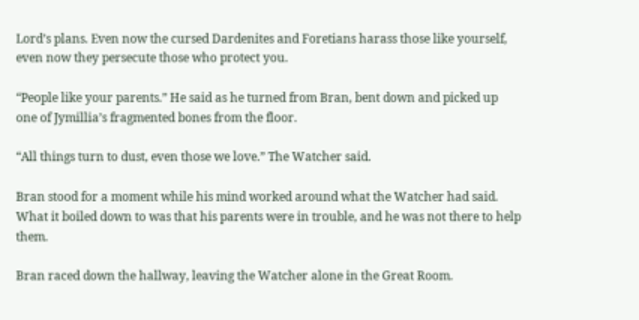Lord’s plans. Even now the cursed Dardenites and Foretians harass those like yourself, even now they persecute those who protect you.

“People like your parents.” He said as he turned from Bran, bent down and picked up one of Jymillia’s fragmented bones from the floor.

“All things turn to dust, even those we love.” The Watcher said.

Bran stood for a moment while his mind worked around what the Watcher had said. What it boiled down to was that his parents were in trouble, and he was not there to help them.

Bran raced down the hallway, leaving the Watcher alone in the Great Room.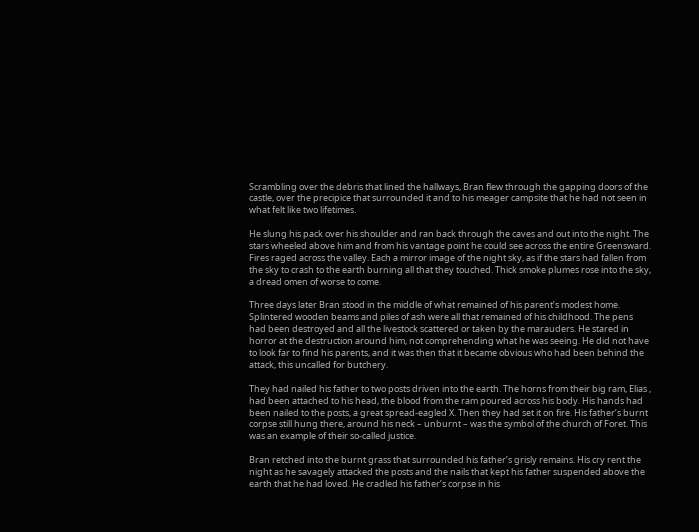Scrambling over the debris that lined the hallways, Bran flew through the gapping doors of the castle, over the precipice that surrounded it and to his meager campsite that he had not seen in what felt like two lifetimes.

He slung his pack over his shoulder and ran back through the caves and out into the night. The stars wheeled above him and from his vantage point he could see across the entire Greensward. Fires raged across the valley. Each a mirror image of the night sky, as if the stars had fallen from the sky to crash to the earth burning all that they touched. Thick smoke plumes rose into the sky, a dread omen of worse to come.

Three days later Bran stood in the middle of what remained of his parent’s modest home. Splintered wooden beams and piles of ash were all that remained of his childhood. The pens had been destroyed and all the livestock scattered or taken by the marauders. He stared in horror at the destruction around him, not comprehending what he was seeing. He did not have to look far to find his parents, and it was then that it became obvious who had been behind the attack, this uncalled for butchery.

They had nailed his father to two posts driven into the earth. The horns from their big ram, Elias , had been attached to his head, the blood from the ram poured across his body. His hands had been nailed to the posts, a great spread-eagled X. Then they had set it on fire. His father’s burnt corpse still hung there, around his neck – unburnt – was the symbol of the church of Foret. This was an example of their so-called justice.

Bran retched into the burnt grass that surrounded his father’s grisly remains. His cry rent the night as he savagely attacked the posts and the nails that kept his father suspended above the earth that he had loved. He cradled his father’s corpse in his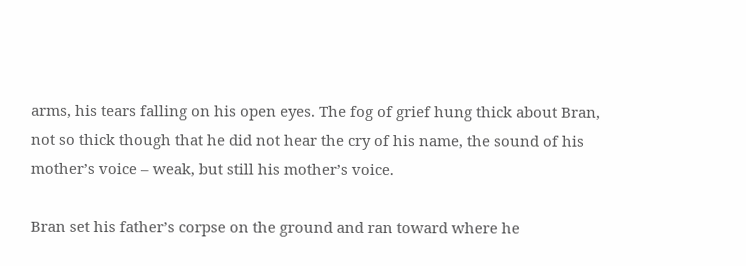arms, his tears falling on his open eyes. The fog of grief hung thick about Bran, not so thick though that he did not hear the cry of his name, the sound of his mother’s voice – weak, but still his mother’s voice.

Bran set his father’s corpse on the ground and ran toward where he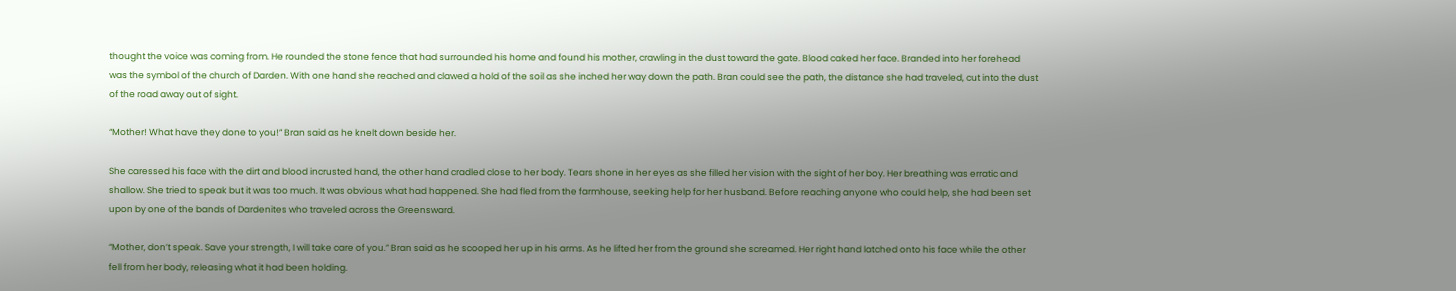thought the voice was coming from. He rounded the stone fence that had surrounded his home and found his mother, crawling in the dust toward the gate. Blood caked her face. Branded into her forehead was the symbol of the church of Darden. With one hand she reached and clawed a hold of the soil as she inched her way down the path. Bran could see the path, the distance she had traveled, cut into the dust of the road away out of sight.

“Mother! What have they done to you!” Bran said as he knelt down beside her.

She caressed his face with the dirt and blood incrusted hand, the other hand cradled close to her body. Tears shone in her eyes as she filled her vision with the sight of her boy. Her breathing was erratic and shallow. She tried to speak but it was too much. It was obvious what had happened. She had fled from the farmhouse, seeking help for her husband. Before reaching anyone who could help, she had been set upon by one of the bands of Dardenites who traveled across the Greensward.

“Mother, don’t speak. Save your strength, I will take care of you.” Bran said as he scooped her up in his arms. As he lifted her from the ground she screamed. Her right hand latched onto his face while the other fell from her body, releasing what it had been holding.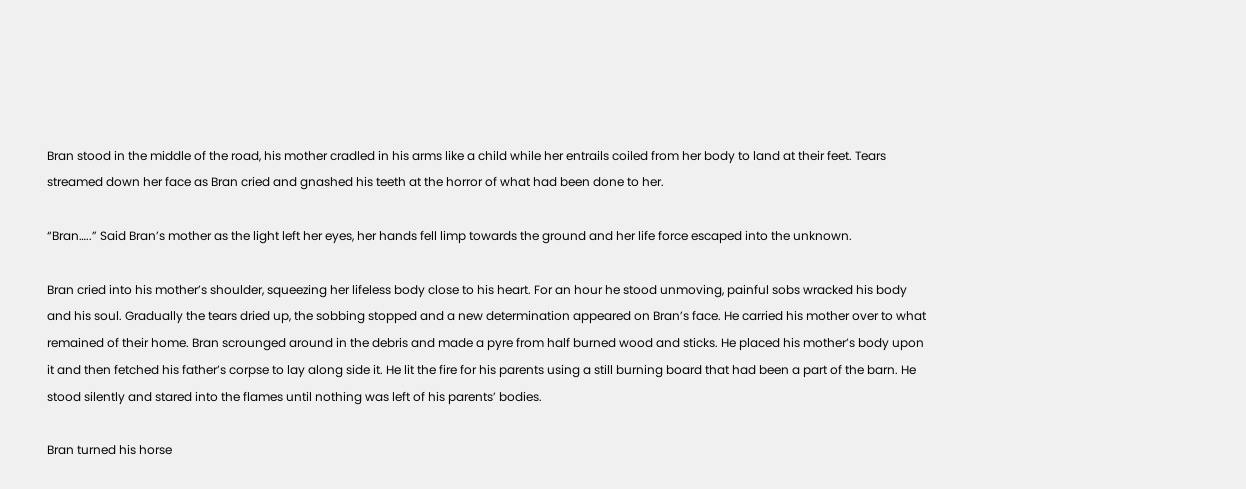Bran stood in the middle of the road, his mother cradled in his arms like a child while her entrails coiled from her body to land at their feet. Tears streamed down her face as Bran cried and gnashed his teeth at the horror of what had been done to her.

“Bran…..” Said Bran’s mother as the light left her eyes, her hands fell limp towards the ground and her life force escaped into the unknown.

Bran cried into his mother’s shoulder, squeezing her lifeless body close to his heart. For an hour he stood unmoving, painful sobs wracked his body and his soul. Gradually the tears dried up, the sobbing stopped and a new determination appeared on Bran’s face. He carried his mother over to what remained of their home. Bran scrounged around in the debris and made a pyre from half burned wood and sticks. He placed his mother’s body upon it and then fetched his father’s corpse to lay along side it. He lit the fire for his parents using a still burning board that had been a part of the barn. He stood silently and stared into the flames until nothing was left of his parents’ bodies.

Bran turned his horse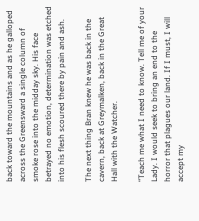back toward the mountains and as he galloped across the Greensward a single column of smoke rose into the midday sky. His face betrayed no emotion, determination was etched into his flesh scoured there by pain and ash.

The next thing Bran knew he was back in the cavern, back at Greymalken, back in the Great Hall with the Watcher.

“Teach me what I need to know. Tell me of your Lady. I would seek to bring an end to the horror that plagues our land. If I must, I will accept my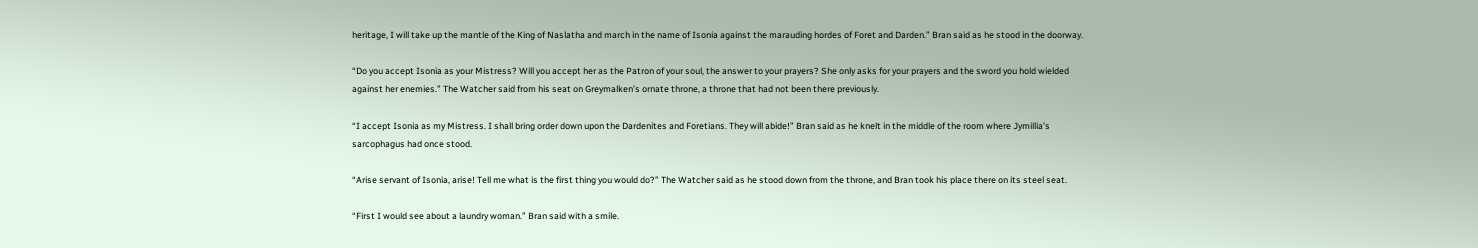heritage, I will take up the mantle of the King of Naslatha and march in the name of Isonia against the marauding hordes of Foret and Darden.” Bran said as he stood in the doorway.

“Do you accept Isonia as your Mistress? Will you accept her as the Patron of your soul, the answer to your prayers? She only asks for your prayers and the sword you hold wielded against her enemies.” The Watcher said from his seat on Greymalken’s ornate throne, a throne that had not been there previously.

“I accept Isonia as my Mistress. I shall bring order down upon the Dardenites and Foretians. They will abide!” Bran said as he knelt in the middle of the room where Jymillia’s sarcophagus had once stood.

“Arise servant of Isonia, arise! Tell me what is the first thing you would do?” The Watcher said as he stood down from the throne, and Bran took his place there on its steel seat.

“First I would see about a laundry woman.” Bran said with a smile.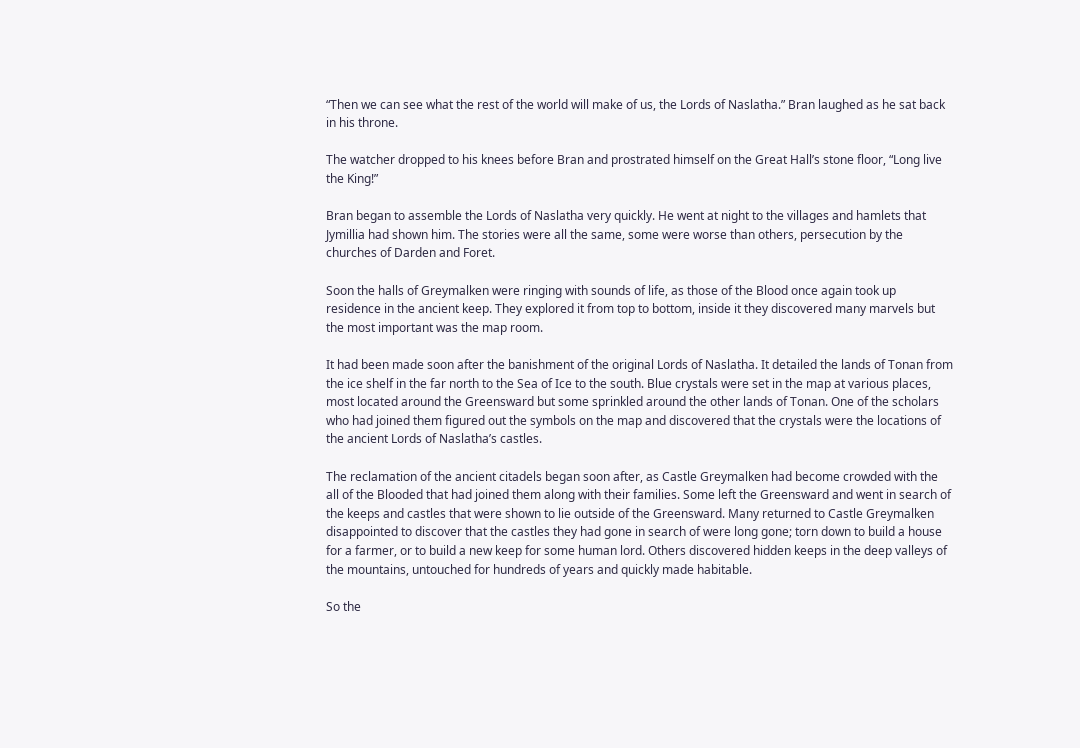“Then we can see what the rest of the world will make of us, the Lords of Naslatha.” Bran laughed as he sat back in his throne.

The watcher dropped to his knees before Bran and prostrated himself on the Great Hall’s stone floor, “Long live the King!”

Bran began to assemble the Lords of Naslatha very quickly. He went at night to the villages and hamlets that Jymillia had shown him. The stories were all the same, some were worse than others, persecution by the churches of Darden and Foret.

Soon the halls of Greymalken were ringing with sounds of life, as those of the Blood once again took up residence in the ancient keep. They explored it from top to bottom, inside it they discovered many marvels but the most important was the map room.

It had been made soon after the banishment of the original Lords of Naslatha. It detailed the lands of Tonan from the ice shelf in the far north to the Sea of Ice to the south. Blue crystals were set in the map at various places, most located around the Greensward but some sprinkled around the other lands of Tonan. One of the scholars who had joined them figured out the symbols on the map and discovered that the crystals were the locations of the ancient Lords of Naslatha’s castles.

The reclamation of the ancient citadels began soon after, as Castle Greymalken had become crowded with the all of the Blooded that had joined them along with their families. Some left the Greensward and went in search of the keeps and castles that were shown to lie outside of the Greensward. Many returned to Castle Greymalken disappointed to discover that the castles they had gone in search of were long gone; torn down to build a house for a farmer, or to build a new keep for some human lord. Others discovered hidden keeps in the deep valleys of the mountains, untouched for hundreds of years and quickly made habitable.

So the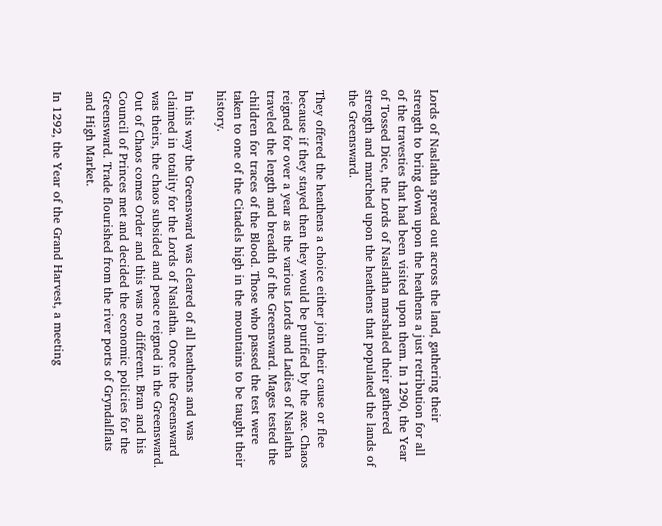Lords of Naslatha spread out across the land, gathering their strength to bring down upon the heathens a just retribution for all of the travesties that had been visited upon them. In 1290, the Year of Tossed Dice, the Lords of Naslatha marshaled their gathered strength and marched upon the heathens that populated the lands of the Greensward.

They offered the heathens a choice either join their cause or flee because if they stayed then they would be purified by the axe. Chaos reigned for over a year as the various Lords and Ladies of Naslatha traveled the length and breadth of the Greensward. Mages tested the children for traces of the Blood. Those who passed the test were taken to one of the Citadels high in the mountains to be taught their history.

In this way the Greensward was cleared of all heathens and was claimed in totality for the Lords of Naslatha. Once the Greensward was theirs, the chaos subsided and peace reigned in the Greensward. Out of Chaos comes Order and this was no different. Bran and his Council of Princes met and decided the economic policies for the Greensward. Trade flourished from the river ports of Gryndalflats and High Market.

In 1292, the Year of the Grand Harvest, a meeting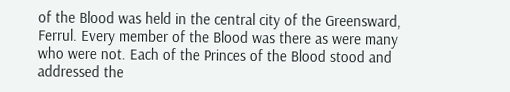of the Blood was held in the central city of the Greensward, Ferrul. Every member of the Blood was there as were many who were not. Each of the Princes of the Blood stood and addressed the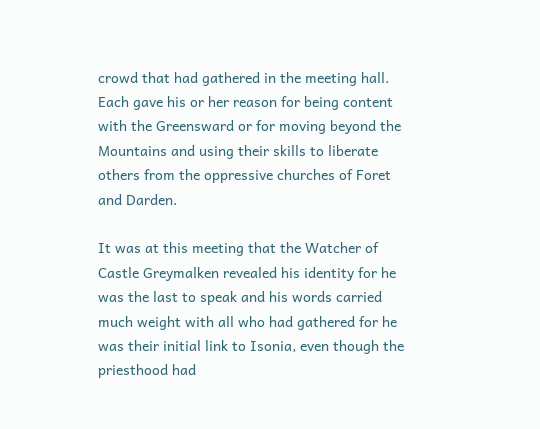crowd that had gathered in the meeting hall. Each gave his or her reason for being content with the Greensward or for moving beyond the Mountains and using their skills to liberate others from the oppressive churches of Foret and Darden.

It was at this meeting that the Watcher of Castle Greymalken revealed his identity for he was the last to speak and his words carried much weight with all who had gathered for he was their initial link to Isonia, even though the priesthood had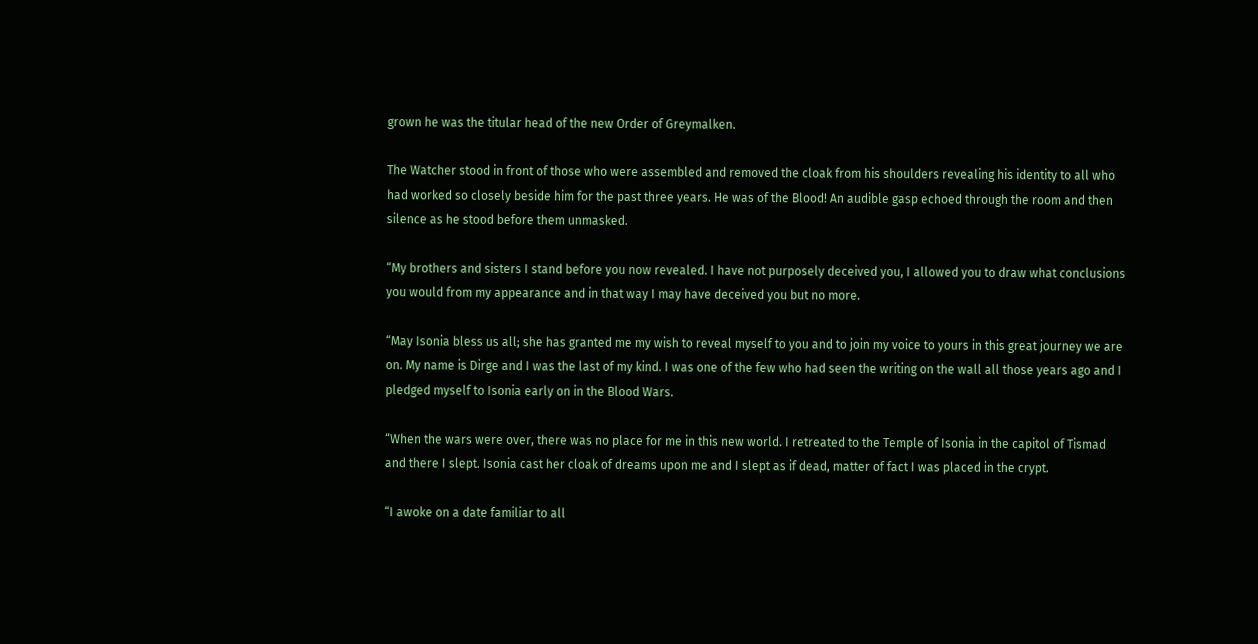grown he was the titular head of the new Order of Greymalken.

The Watcher stood in front of those who were assembled and removed the cloak from his shoulders revealing his identity to all who had worked so closely beside him for the past three years. He was of the Blood! An audible gasp echoed through the room and then silence as he stood before them unmasked.

“My brothers and sisters I stand before you now revealed. I have not purposely deceived you, I allowed you to draw what conclusions you would from my appearance and in that way I may have deceived you but no more.

“May Isonia bless us all; she has granted me my wish to reveal myself to you and to join my voice to yours in this great journey we are on. My name is Dirge and I was the last of my kind. I was one of the few who had seen the writing on the wall all those years ago and I pledged myself to Isonia early on in the Blood Wars.

“When the wars were over, there was no place for me in this new world. I retreated to the Temple of Isonia in the capitol of Tismad and there I slept. Isonia cast her cloak of dreams upon me and I slept as if dead, matter of fact I was placed in the crypt.

“I awoke on a date familiar to all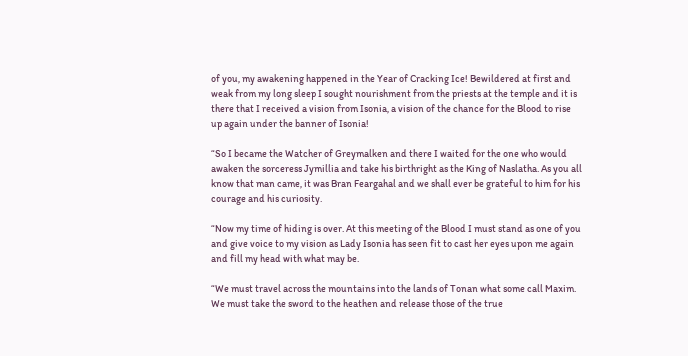of you, my awakening happened in the Year of Cracking Ice! Bewildered at first and weak from my long sleep I sought nourishment from the priests at the temple and it is there that I received a vision from Isonia, a vision of the chance for the Blood to rise up again under the banner of Isonia!

“So I became the Watcher of Greymalken and there I waited for the one who would awaken the sorceress Jymillia and take his birthright as the King of Naslatha. As you all know that man came, it was Bran Feargahal and we shall ever be grateful to him for his courage and his curiosity.

“Now my time of hiding is over. At this meeting of the Blood I must stand as one of you and give voice to my vision as Lady Isonia has seen fit to cast her eyes upon me again and fill my head with what may be.

“We must travel across the mountains into the lands of Tonan what some call Maxim. We must take the sword to the heathen and release those of the true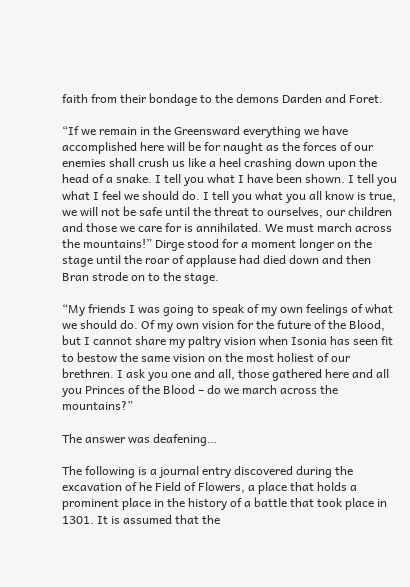faith from their bondage to the demons Darden and Foret.

“If we remain in the Greensward everything we have accomplished here will be for naught as the forces of our enemies shall crush us like a heel crashing down upon the head of a snake. I tell you what I have been shown. I tell you what I feel we should do. I tell you what you all know is true, we will not be safe until the threat to ourselves, our children and those we care for is annihilated. We must march across the mountains!” Dirge stood for a moment longer on the stage until the roar of applause had died down and then Bran strode on to the stage.

“My friends I was going to speak of my own feelings of what we should do. Of my own vision for the future of the Blood, but I cannot share my paltry vision when Isonia has seen fit to bestow the same vision on the most holiest of our brethren. I ask you one and all, those gathered here and all you Princes of the Blood – do we march across the mountains?”

The answer was deafening…

The following is a journal entry discovered during the excavation of he Field of Flowers, a place that holds a prominent place in the history of a battle that took place in 1301. It is assumed that the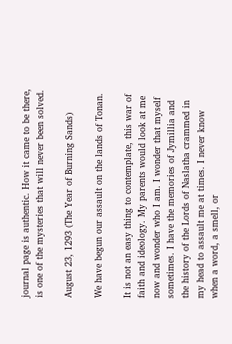journal page is authentic. How it came to be there, is one of the mysteries that will never been solved.

August 23, 1293 (The Year of Burning Sands)

We have begun our assault on the lands of Tonan.

It is not an easy thing to contemplate, this war of faith and ideology. My parents would look at me now and wonder who I am. I wonder that myself sometimes. I have the memories of Jymillia and the history of the Lords of Naslatha crammed in my head to assault me at times. I never know when a word, a smell, or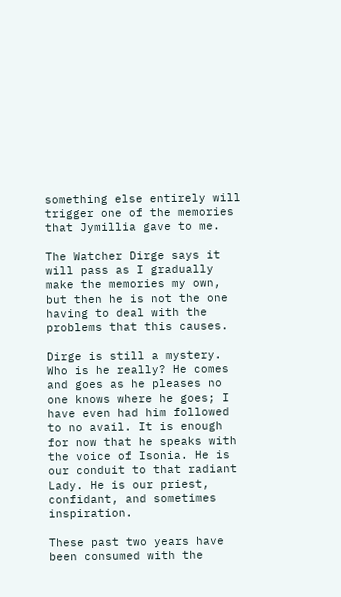something else entirely will trigger one of the memories that Jymillia gave to me.

The Watcher Dirge says it will pass as I gradually make the memories my own, but then he is not the one having to deal with the problems that this causes.

Dirge is still a mystery. Who is he really? He comes and goes as he pleases no one knows where he goes; I have even had him followed to no avail. It is enough for now that he speaks with the voice of Isonia. He is our conduit to that radiant Lady. He is our priest, confidant, and sometimes inspiration.

These past two years have been consumed with the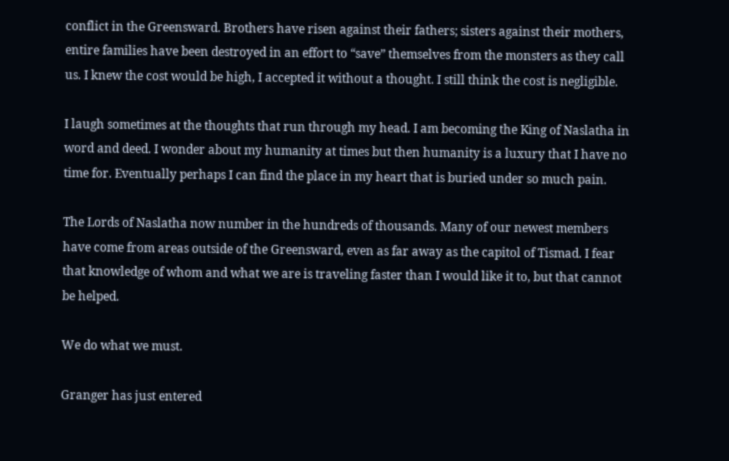conflict in the Greensward. Brothers have risen against their fathers; sisters against their mothers, entire families have been destroyed in an effort to “save” themselves from the monsters as they call us. I knew the cost would be high, I accepted it without a thought. I still think the cost is negligible.

I laugh sometimes at the thoughts that run through my head. I am becoming the King of Naslatha in word and deed. I wonder about my humanity at times but then humanity is a luxury that I have no time for. Eventually perhaps I can find the place in my heart that is buried under so much pain.

The Lords of Naslatha now number in the hundreds of thousands. Many of our newest members have come from areas outside of the Greensward, even as far away as the capitol of Tismad. I fear that knowledge of whom and what we are is traveling faster than I would like it to, but that cannot be helped.

We do what we must.

Granger has just entered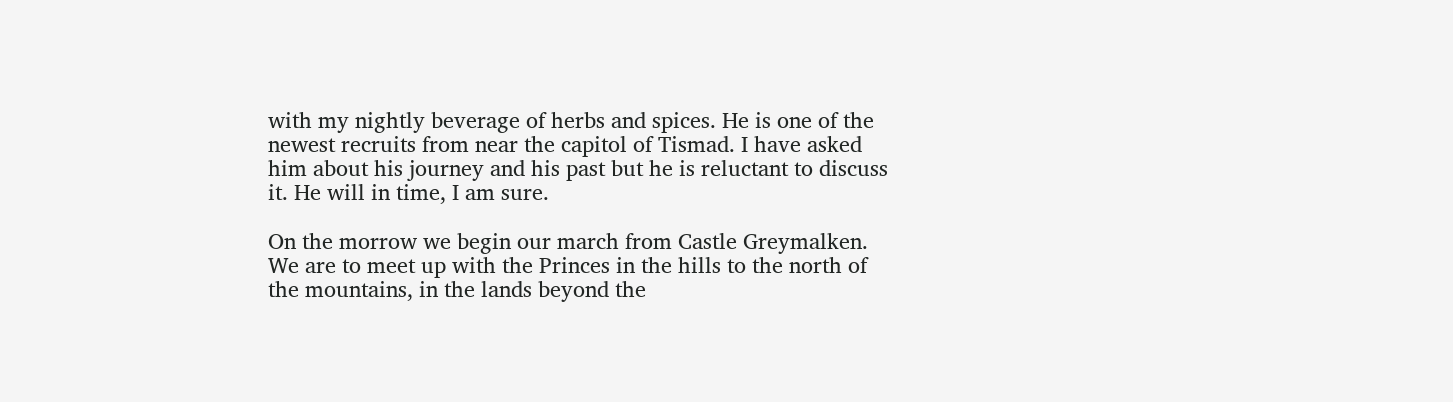with my nightly beverage of herbs and spices. He is one of the newest recruits from near the capitol of Tismad. I have asked him about his journey and his past but he is reluctant to discuss it. He will in time, I am sure.

On the morrow we begin our march from Castle Greymalken. We are to meet up with the Princes in the hills to the north of the mountains, in the lands beyond the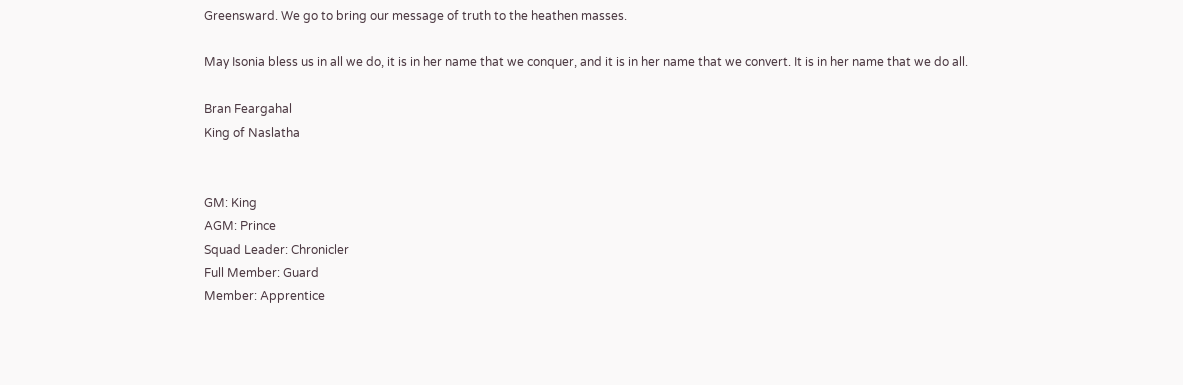Greensward. We go to bring our message of truth to the heathen masses.

May Isonia bless us in all we do, it is in her name that we conquer, and it is in her name that we convert. It is in her name that we do all.

Bran Feargahal
King of Naslatha


GM: King
AGM: Prince
Squad Leader: Chronicler
Full Member: Guard
Member: Apprentice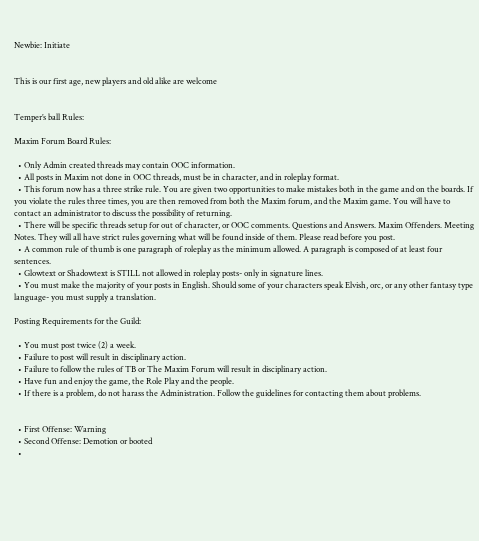Newbie: Initiate


This is our first age, new players and old alike are welcome


Temper’s ball Rules:

Maxim Forum Board Rules:

  • Only Admin created threads may contain OOC information.
  • All posts in Maxim not done in OOC threads, must be in character, and in roleplay format.
  • This forum now has a three strike rule. You are given two opportunities to make mistakes both in the game and on the boards. If you violate the rules three times, you are then removed from both the Maxim forum, and the Maxim game. You will have to contact an administrator to discuss the possibility of returning.
  • There will be specific threads setup for out of character, or OOC comments. Questions and Answers. Maxim Offenders. Meeting Notes. They will all have strict rules governing what will be found inside of them. Please read before you post.
  • A common rule of thumb is one paragraph of roleplay as the minimum allowed. A paragraph is composed of at least four sentences.
  • Glowtext or Shadowtext is STILL not allowed in roleplay posts- only in signature lines.
  • You must make the majority of your posts in English. Should some of your characters speak Elvish, orc, or any other fantasy type language- you must supply a translation.

Posting Requirements for the Guild:

  • You must post twice (2) a week.
  • Failure to post will result in disciplinary action.
  • Failure to follow the rules of TB or The Maxim Forum will result in disciplinary action.
  • Have fun and enjoy the game, the Role Play and the people.
  • If there is a problem, do not harass the Administration. Follow the guidelines for contacting them about problems.


  • First Offense: Warning
  • Second Offense: Demotion or booted
  •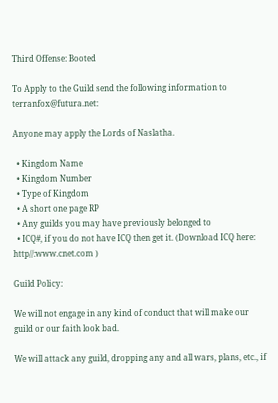Third Offense: Booted

To Apply to the Guild send the following information to terranfox@futura.net:

Anyone may apply the Lords of Naslatha.

  • Kingdom Name
  • Kingdom Number
  • Type of Kingdom
  • A short one page RP
  • Any guilds you may have previously belonged to
  • ICQ#, if you do not have ICQ then get it. (Download ICQ here: http//:www.cnet.com )

Guild Policy:

We will not engage in any kind of conduct that will make our guild or our faith look bad.

We will attack any guild, dropping any and all wars, plans, etc., if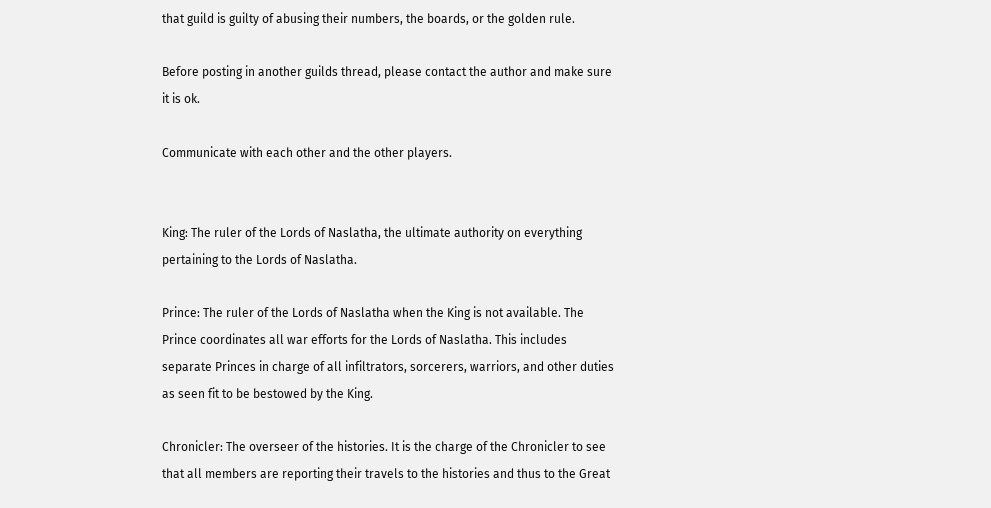that guild is guilty of abusing their numbers, the boards, or the golden rule.

Before posting in another guilds thread, please contact the author and make sure it is ok.

Communicate with each other and the other players.


King: The ruler of the Lords of Naslatha, the ultimate authority on everything pertaining to the Lords of Naslatha.

Prince: The ruler of the Lords of Naslatha when the King is not available. The Prince coordinates all war efforts for the Lords of Naslatha. This includes separate Princes in charge of all infiltrators, sorcerers, warriors, and other duties as seen fit to be bestowed by the King.

Chronicler: The overseer of the histories. It is the charge of the Chronicler to see that all members are reporting their travels to the histories and thus to the Great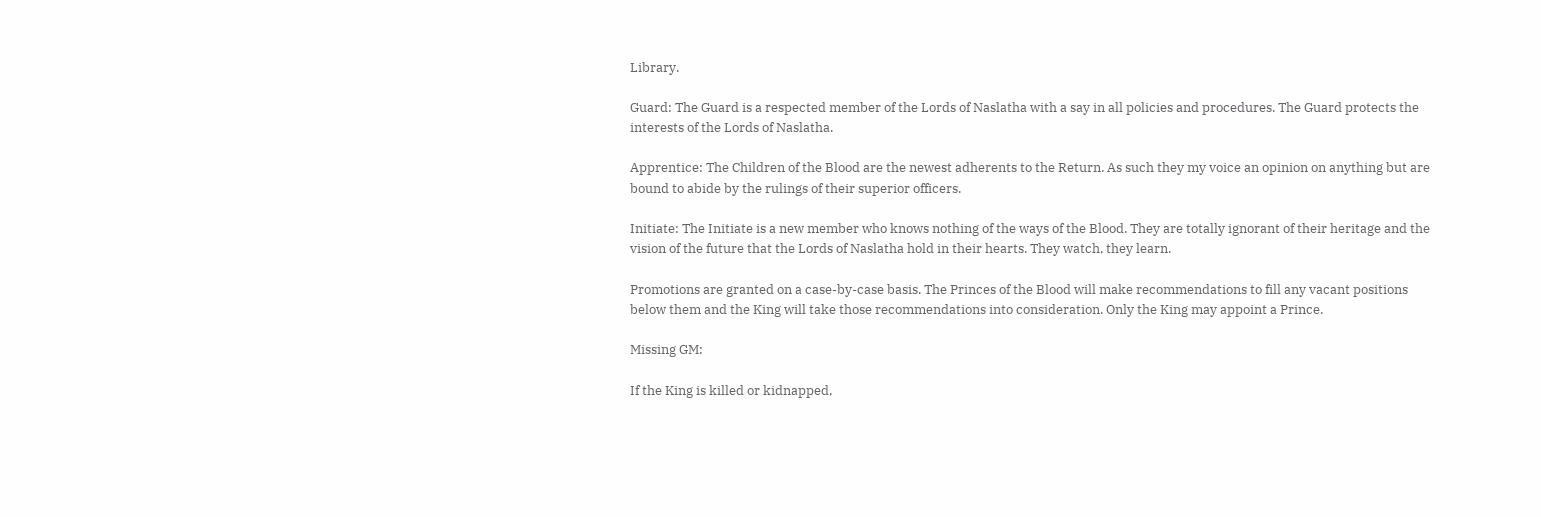Library.

Guard: The Guard is a respected member of the Lords of Naslatha with a say in all policies and procedures. The Guard protects the interests of the Lords of Naslatha.

Apprentice: The Children of the Blood are the newest adherents to the Return. As such they my voice an opinion on anything but are bound to abide by the rulings of their superior officers.

Initiate: The Initiate is a new member who knows nothing of the ways of the Blood. They are totally ignorant of their heritage and the vision of the future that the Lords of Naslatha hold in their hearts. They watch, they learn.

Promotions are granted on a case-by-case basis. The Princes of the Blood will make recommendations to fill any vacant positions below them and the King will take those recommendations into consideration. Only the King may appoint a Prince.

Missing GM:

If the King is killed or kidnapped,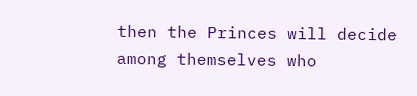then the Princes will decide among themselves who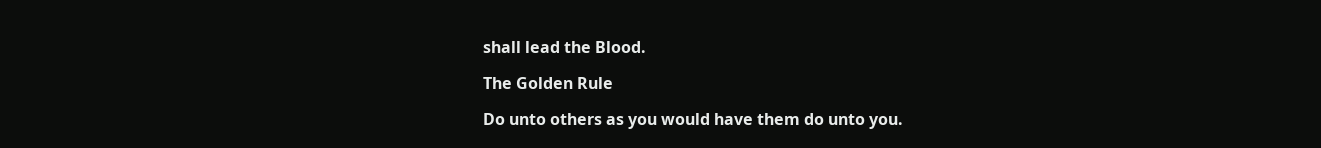shall lead the Blood.

The Golden Rule

Do unto others as you would have them do unto you.